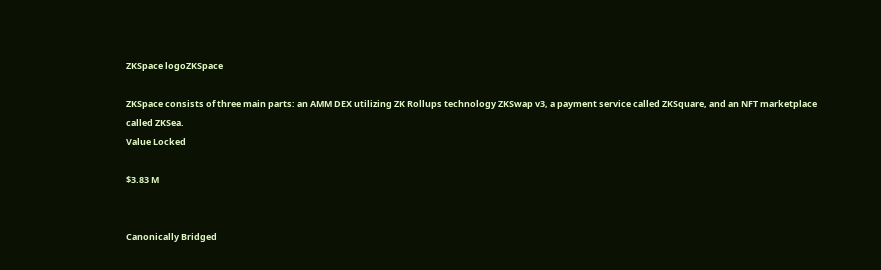ZKSpace logoZKSpace

ZKSpace consists of three main parts: an AMM DEX utilizing ZK Rollups technology ZKSwap v3, a payment service called ZKSquare, and an NFT marketplace called ZKSea.
Value Locked

$3.83 M


Canonically Bridged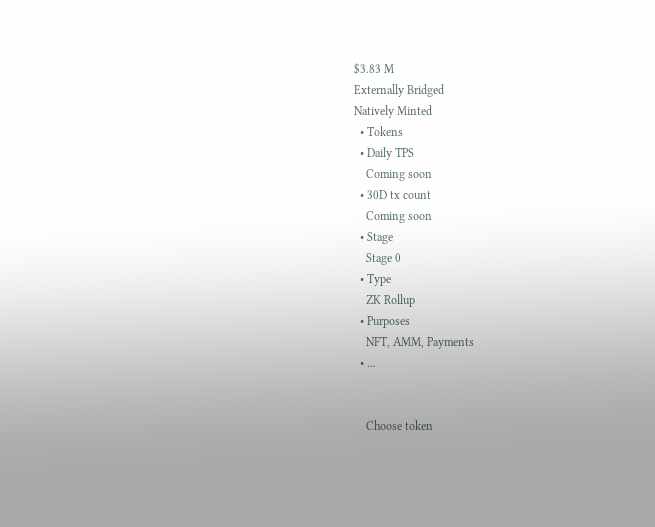$3.83 M
Externally Bridged
Natively Minted
  • Tokens
  • Daily TPS
    Coming soon
  • 30D tx count
    Coming soon
  • Stage
    Stage 0
  • Type
    ZK Rollup
  • Purposes
    NFT, AMM, Payments
  • ...


    Choose token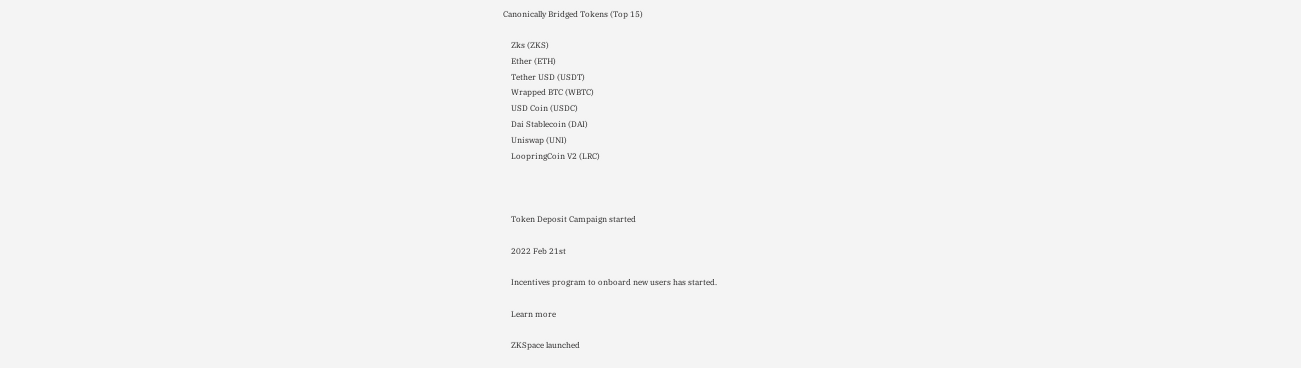Canonically Bridged Tokens (Top 15)

    Zks (ZKS)
    Ether (ETH)
    Tether USD (USDT)
    Wrapped BTC (WBTC)
    USD Coin (USDC)
    Dai Stablecoin (DAI)
    Uniswap (UNI)
    LoopringCoin V2 (LRC)



    Token Deposit Campaign started

    2022 Feb 21st

    Incentives program to onboard new users has started.

    Learn more

    ZKSpace launched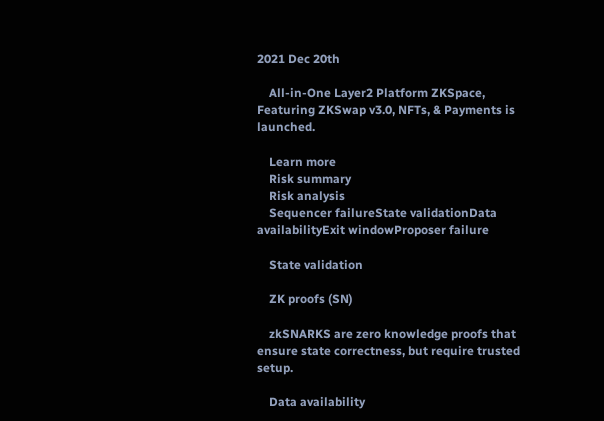2021 Dec 20th

    All-in-One Layer2 Platform ZKSpace, Featuring ZKSwap v3.0, NFTs, & Payments is launched.

    Learn more
    Risk summary
    Risk analysis
    Sequencer failureState validationData availabilityExit windowProposer failure

    State validation

    ZK proofs (SN)

    zkSNARKS are zero knowledge proofs that ensure state correctness, but require trusted setup.

    Data availability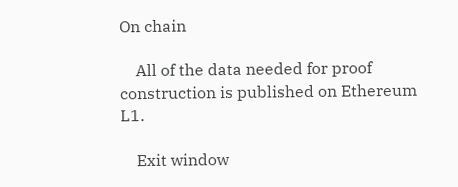On chain

    All of the data needed for proof construction is published on Ethereum L1.

    Exit window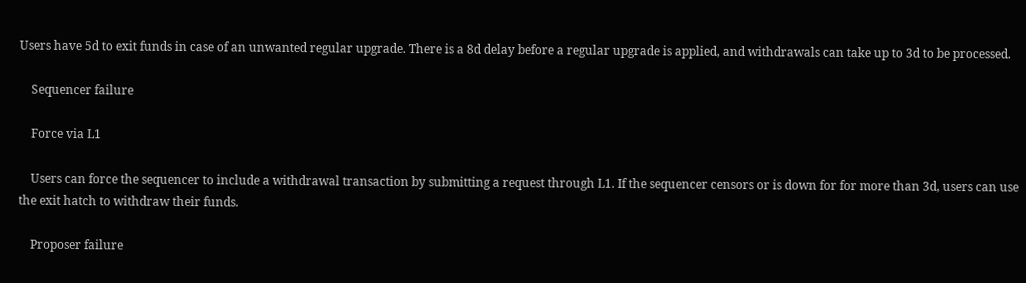Users have 5d to exit funds in case of an unwanted regular upgrade. There is a 8d delay before a regular upgrade is applied, and withdrawals can take up to 3d to be processed.

    Sequencer failure

    Force via L1

    Users can force the sequencer to include a withdrawal transaction by submitting a request through L1. If the sequencer censors or is down for for more than 3d, users can use the exit hatch to withdraw their funds.

    Proposer failure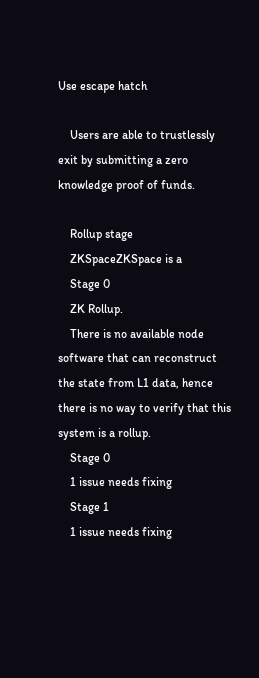Use escape hatch

    Users are able to trustlessly exit by submitting a zero knowledge proof of funds.

    Rollup stage
    ZKSpaceZKSpace is a
    Stage 0
    ZK Rollup.
    There is no available node software that can reconstruct the state from L1 data, hence there is no way to verify that this system is a rollup.
    Stage 0
    1 issue needs fixing
    Stage 1
    1 issue needs fixing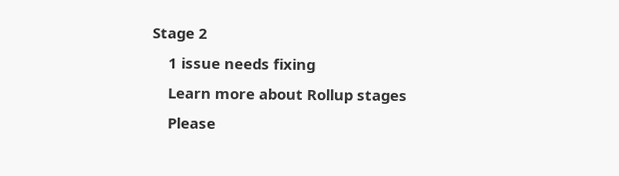Stage 2
    1 issue needs fixing
    Learn more about Rollup stages
    Please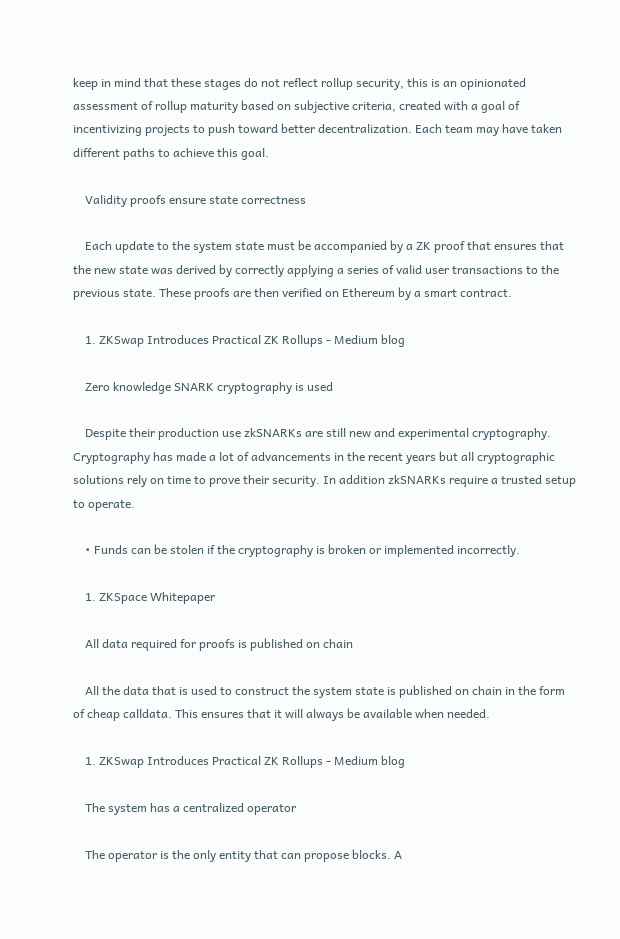keep in mind that these stages do not reflect rollup security, this is an opinionated assessment of rollup maturity based on subjective criteria, created with a goal of incentivizing projects to push toward better decentralization. Each team may have taken different paths to achieve this goal.

    Validity proofs ensure state correctness

    Each update to the system state must be accompanied by a ZK proof that ensures that the new state was derived by correctly applying a series of valid user transactions to the previous state. These proofs are then verified on Ethereum by a smart contract.

    1. ZKSwap Introduces Practical ZK Rollups - Medium blog

    Zero knowledge SNARK cryptography is used

    Despite their production use zkSNARKs are still new and experimental cryptography. Cryptography has made a lot of advancements in the recent years but all cryptographic solutions rely on time to prove their security. In addition zkSNARKs require a trusted setup to operate.

    • Funds can be stolen if the cryptography is broken or implemented incorrectly.

    1. ZKSpace Whitepaper

    All data required for proofs is published on chain

    All the data that is used to construct the system state is published on chain in the form of cheap calldata. This ensures that it will always be available when needed.

    1. ZKSwap Introduces Practical ZK Rollups - Medium blog

    The system has a centralized operator

    The operator is the only entity that can propose blocks. A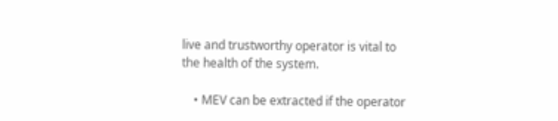live and trustworthy operator is vital to the health of the system.

    • MEV can be extracted if the operator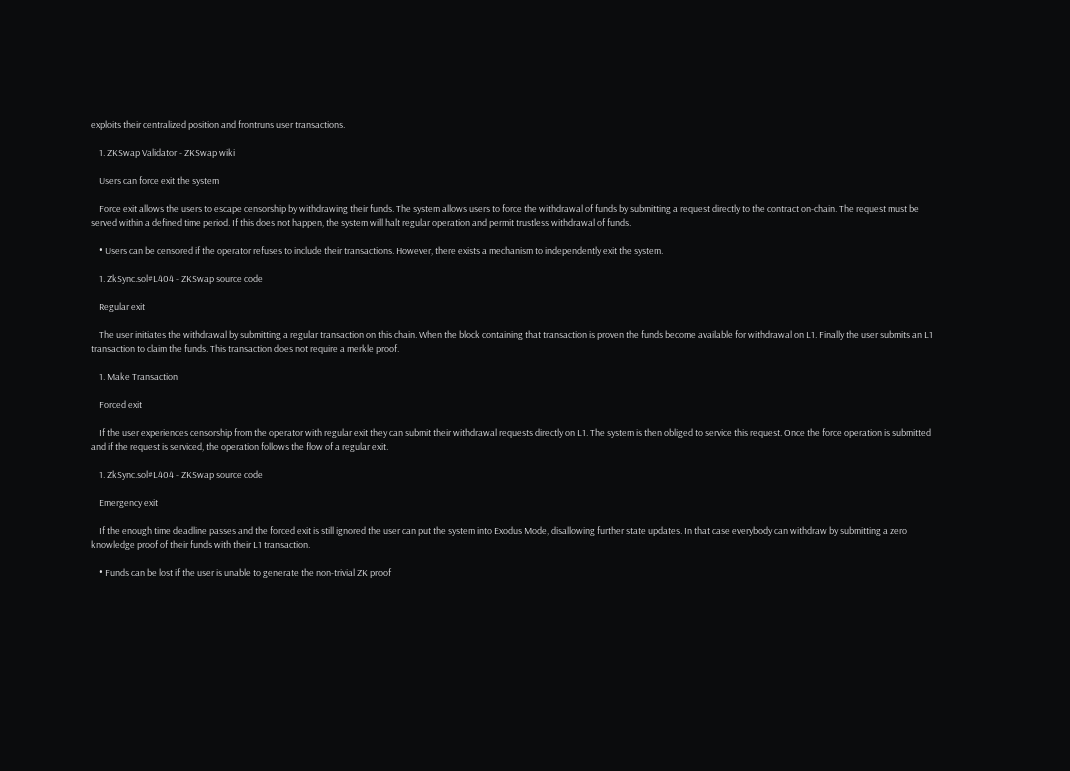exploits their centralized position and frontruns user transactions.

    1. ZKSwap Validator - ZKSwap wiki

    Users can force exit the system

    Force exit allows the users to escape censorship by withdrawing their funds. The system allows users to force the withdrawal of funds by submitting a request directly to the contract on-chain. The request must be served within a defined time period. If this does not happen, the system will halt regular operation and permit trustless withdrawal of funds.

    • Users can be censored if the operator refuses to include their transactions. However, there exists a mechanism to independently exit the system.

    1. ZkSync.sol#L404 - ZKSwap source code

    Regular exit

    The user initiates the withdrawal by submitting a regular transaction on this chain. When the block containing that transaction is proven the funds become available for withdrawal on L1. Finally the user submits an L1 transaction to claim the funds. This transaction does not require a merkle proof.

    1. Make Transaction

    Forced exit

    If the user experiences censorship from the operator with regular exit they can submit their withdrawal requests directly on L1. The system is then obliged to service this request. Once the force operation is submitted and if the request is serviced, the operation follows the flow of a regular exit.

    1. ZkSync.sol#L404 - ZKSwap source code

    Emergency exit

    If the enough time deadline passes and the forced exit is still ignored the user can put the system into Exodus Mode, disallowing further state updates. In that case everybody can withdraw by submitting a zero knowledge proof of their funds with their L1 transaction.

    • Funds can be lost if the user is unable to generate the non-trivial ZK proof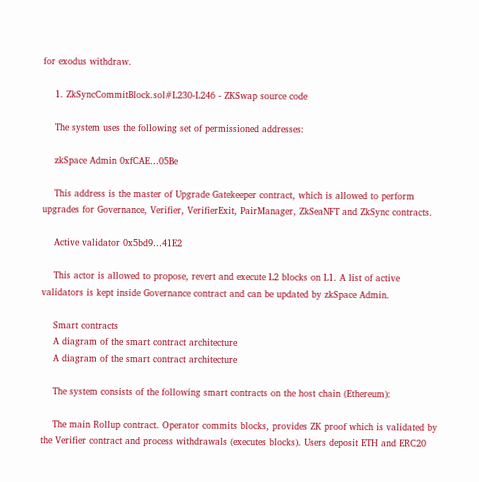for exodus withdraw.

    1. ZkSyncCommitBlock.sol#L230-L246 - ZKSwap source code

    The system uses the following set of permissioned addresses:

    zkSpace Admin 0xfCAE…05Be

    This address is the master of Upgrade Gatekeeper contract, which is allowed to perform upgrades for Governance, Verifier, VerifierExit, PairManager, ZkSeaNFT and ZkSync contracts.

    Active validator 0x5bd9…41E2

    This actor is allowed to propose, revert and execute L2 blocks on L1. A list of active validators is kept inside Governance contract and can be updated by zkSpace Admin.

    Smart contracts
    A diagram of the smart contract architecture
    A diagram of the smart contract architecture

    The system consists of the following smart contracts on the host chain (Ethereum):

    The main Rollup contract. Operator commits blocks, provides ZK proof which is validated by the Verifier contract and process withdrawals (executes blocks). Users deposit ETH and ERC20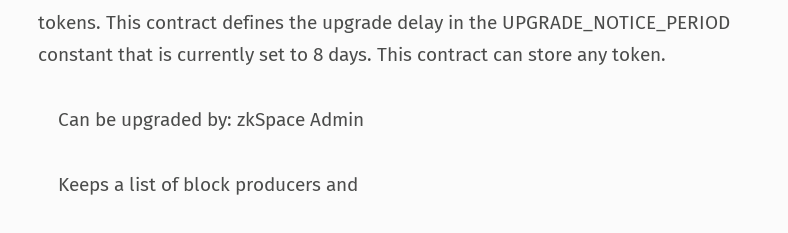tokens. This contract defines the upgrade delay in the UPGRADE_NOTICE_PERIOD constant that is currently set to 8 days. This contract can store any token.

    Can be upgraded by: zkSpace Admin

    Keeps a list of block producers and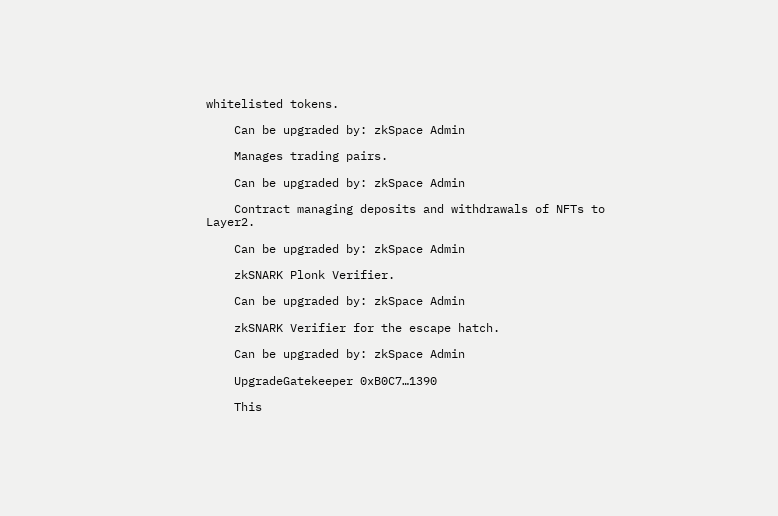whitelisted tokens.

    Can be upgraded by: zkSpace Admin

    Manages trading pairs.

    Can be upgraded by: zkSpace Admin

    Contract managing deposits and withdrawals of NFTs to Layer2.

    Can be upgraded by: zkSpace Admin

    zkSNARK Plonk Verifier.

    Can be upgraded by: zkSpace Admin

    zkSNARK Verifier for the escape hatch.

    Can be upgraded by: zkSpace Admin

    UpgradeGatekeeper 0xB0C7…1390

    This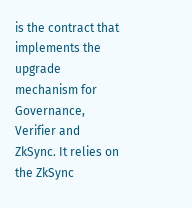is the contract that implements the upgrade mechanism for Governance, Verifier and ZkSync. It relies on the ZkSync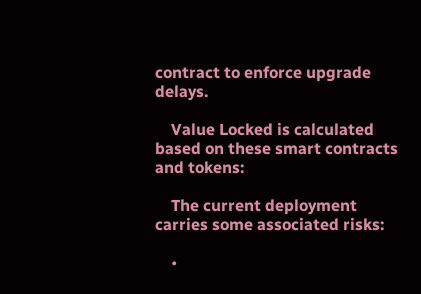contract to enforce upgrade delays.

    Value Locked is calculated based on these smart contracts and tokens:

    The current deployment carries some associated risks:

    •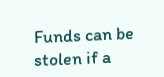Funds can be stolen if a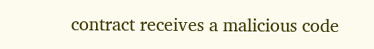contract receives a malicious code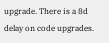upgrade. There is a 8d delay on code upgrades.